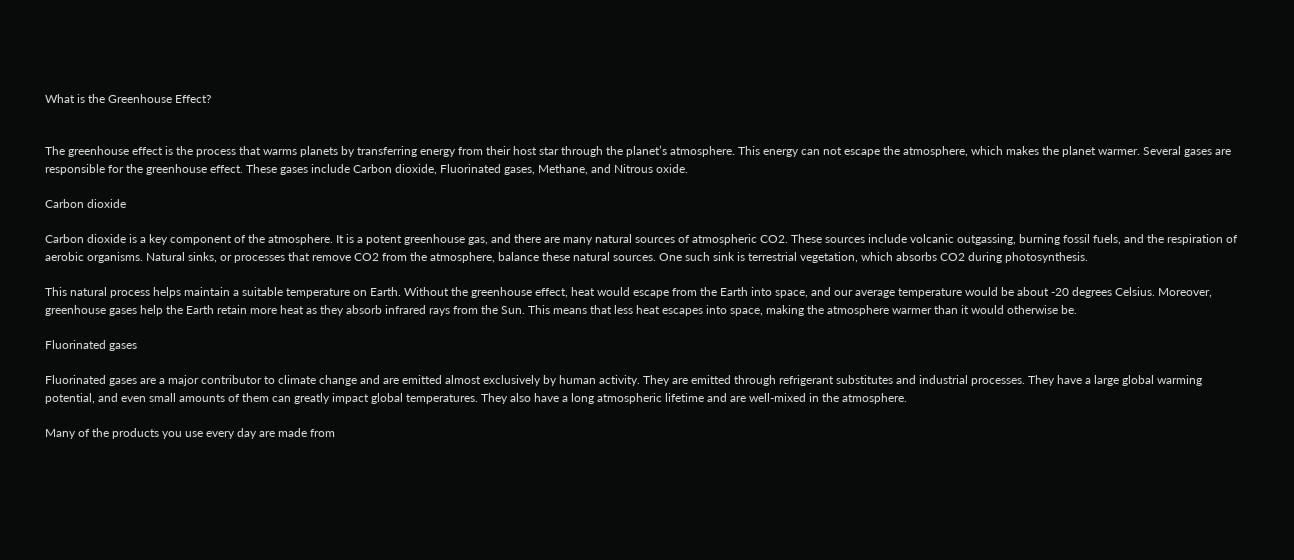What is the Greenhouse Effect?


The greenhouse effect is the process that warms planets by transferring energy from their host star through the planet’s atmosphere. This energy can not escape the atmosphere, which makes the planet warmer. Several gases are responsible for the greenhouse effect. These gases include Carbon dioxide, Fluorinated gases, Methane, and Nitrous oxide.

Carbon dioxide

Carbon dioxide is a key component of the atmosphere. It is a potent greenhouse gas, and there are many natural sources of atmospheric CO2. These sources include volcanic outgassing, burning fossil fuels, and the respiration of aerobic organisms. Natural sinks, or processes that remove CO2 from the atmosphere, balance these natural sources. One such sink is terrestrial vegetation, which absorbs CO2 during photosynthesis.

This natural process helps maintain a suitable temperature on Earth. Without the greenhouse effect, heat would escape from the Earth into space, and our average temperature would be about -20 degrees Celsius. Moreover, greenhouse gases help the Earth retain more heat as they absorb infrared rays from the Sun. This means that less heat escapes into space, making the atmosphere warmer than it would otherwise be.

Fluorinated gases

Fluorinated gases are a major contributor to climate change and are emitted almost exclusively by human activity. They are emitted through refrigerant substitutes and industrial processes. They have a large global warming potential, and even small amounts of them can greatly impact global temperatures. They also have a long atmospheric lifetime and are well-mixed in the atmosphere.

Many of the products you use every day are made from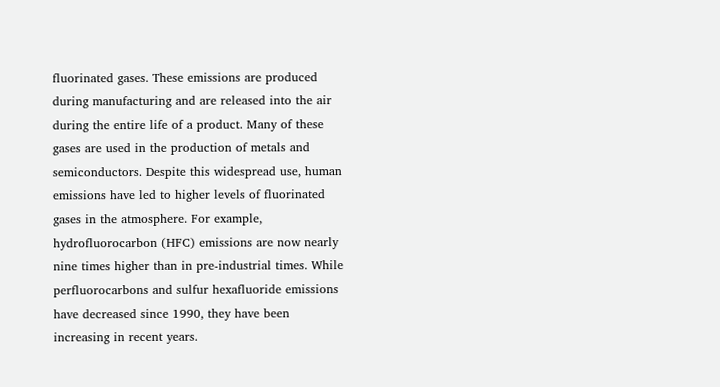fluorinated gases. These emissions are produced during manufacturing and are released into the air during the entire life of a product. Many of these gases are used in the production of metals and semiconductors. Despite this widespread use, human emissions have led to higher levels of fluorinated gases in the atmosphere. For example, hydrofluorocarbon (HFC) emissions are now nearly nine times higher than in pre-industrial times. While perfluorocarbons and sulfur hexafluoride emissions have decreased since 1990, they have been increasing in recent years.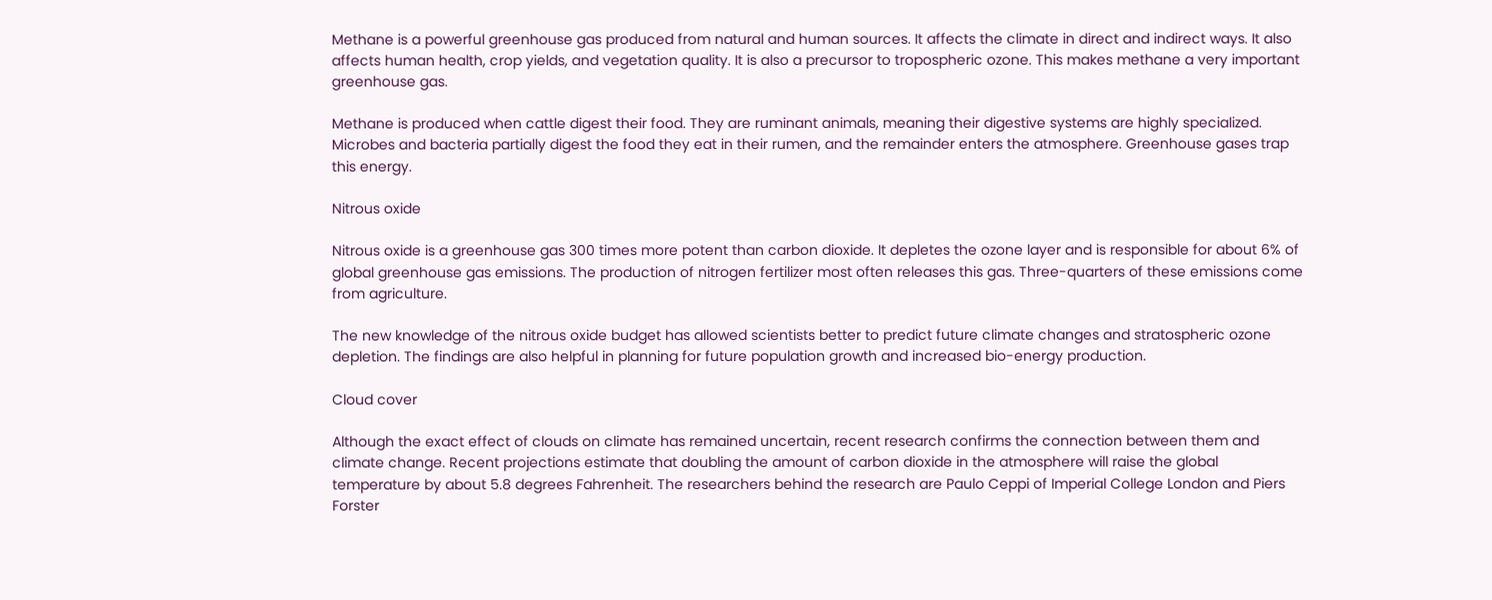Methane is a powerful greenhouse gas produced from natural and human sources. It affects the climate in direct and indirect ways. It also affects human health, crop yields, and vegetation quality. It is also a precursor to tropospheric ozone. This makes methane a very important greenhouse gas.

Methane is produced when cattle digest their food. They are ruminant animals, meaning their digestive systems are highly specialized. Microbes and bacteria partially digest the food they eat in their rumen, and the remainder enters the atmosphere. Greenhouse gases trap this energy.

Nitrous oxide

Nitrous oxide is a greenhouse gas 300 times more potent than carbon dioxide. It depletes the ozone layer and is responsible for about 6% of global greenhouse gas emissions. The production of nitrogen fertilizer most often releases this gas. Three-quarters of these emissions come from agriculture.

The new knowledge of the nitrous oxide budget has allowed scientists better to predict future climate changes and stratospheric ozone depletion. The findings are also helpful in planning for future population growth and increased bio-energy production.

Cloud cover

Although the exact effect of clouds on climate has remained uncertain, recent research confirms the connection between them and climate change. Recent projections estimate that doubling the amount of carbon dioxide in the atmosphere will raise the global temperature by about 5.8 degrees Fahrenheit. The researchers behind the research are Paulo Ceppi of Imperial College London and Piers Forster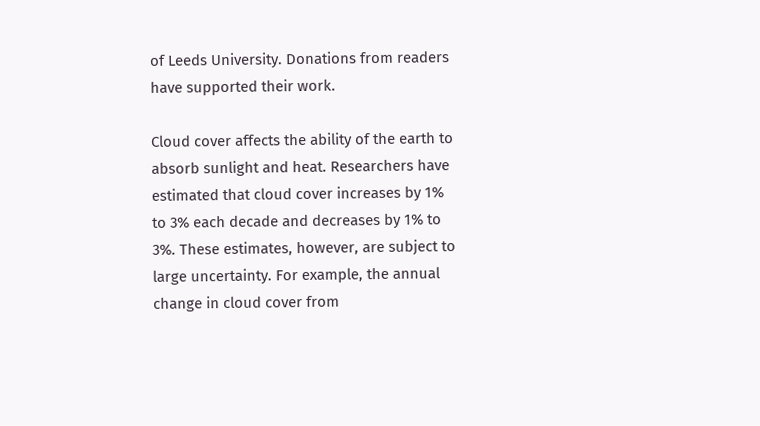of Leeds University. Donations from readers have supported their work.

Cloud cover affects the ability of the earth to absorb sunlight and heat. Researchers have estimated that cloud cover increases by 1% to 3% each decade and decreases by 1% to 3%. These estimates, however, are subject to large uncertainty. For example, the annual change in cloud cover from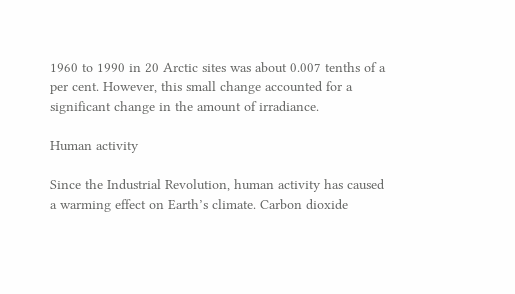1960 to 1990 in 20 Arctic sites was about 0.007 tenths of a per cent. However, this small change accounted for a significant change in the amount of irradiance.

Human activity

Since the Industrial Revolution, human activity has caused a warming effect on Earth’s climate. Carbon dioxide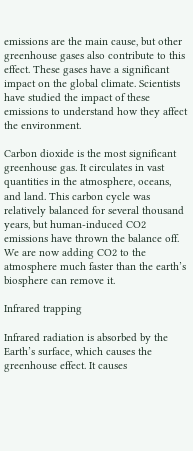emissions are the main cause, but other greenhouse gases also contribute to this effect. These gases have a significant impact on the global climate. Scientists have studied the impact of these emissions to understand how they affect the environment.

Carbon dioxide is the most significant greenhouse gas. It circulates in vast quantities in the atmosphere, oceans, and land. This carbon cycle was relatively balanced for several thousand years, but human-induced CO2 emissions have thrown the balance off. We are now adding CO2 to the atmosphere much faster than the earth’s biosphere can remove it.

Infrared trapping

Infrared radiation is absorbed by the Earth’s surface, which causes the greenhouse effect. It causes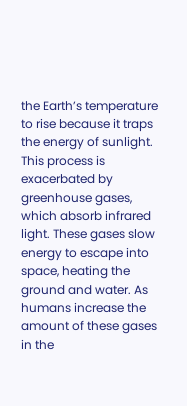the Earth’s temperature to rise because it traps the energy of sunlight. This process is exacerbated by greenhouse gases, which absorb infrared light. These gases slow energy to escape into space, heating the ground and water. As humans increase the amount of these gases in the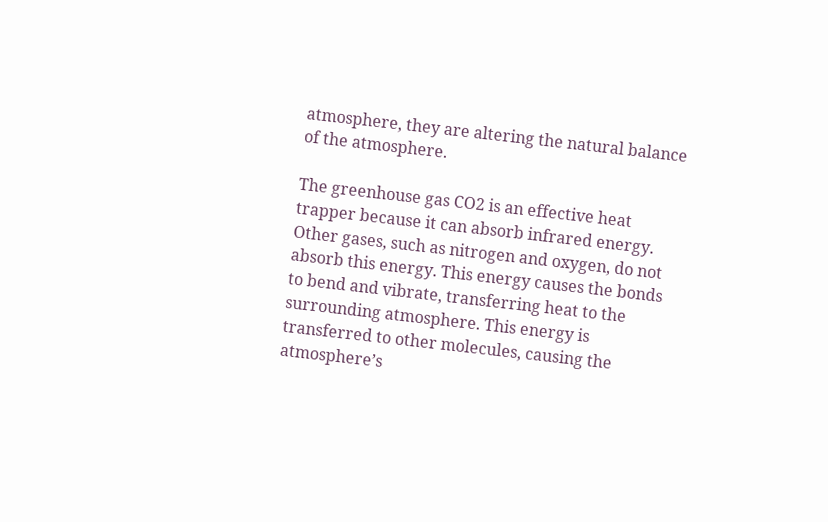atmosphere, they are altering the natural balance of the atmosphere.

The greenhouse gas CO2 is an effective heat trapper because it can absorb infrared energy. Other gases, such as nitrogen and oxygen, do not absorb this energy. This energy causes the bonds to bend and vibrate, transferring heat to the surrounding atmosphere. This energy is transferred to other molecules, causing the atmosphere’s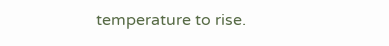temperature to rise.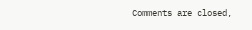Comments are closed,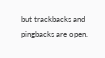but trackbacks and pingbacks are open.